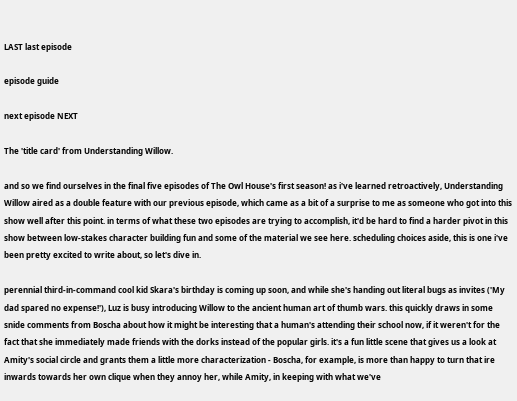LAST last episode

episode guide

next episode NEXT

The 'title card' from Understanding Willow.

and so we find ourselves in the final five episodes of The Owl House's first season! as i've learned retroactively, Understanding Willow aired as a double feature with our previous episode, which came as a bit of a surprise to me as someone who got into this show well after this point. in terms of what these two episodes are trying to accomplish, it'd be hard to find a harder pivot in this show between low-stakes character building fun and some of the material we see here. scheduling choices aside, this is one i've been pretty excited to write about, so let's dive in.

perennial third-in-command cool kid Skara's birthday is coming up soon, and while she's handing out literal bugs as invites ('My dad spared no expense!'), Luz is busy introducing Willow to the ancient human art of thumb wars. this quickly draws in some snide comments from Boscha about how it might be interesting that a human's attending their school now, if it weren't for the fact that she immediately made friends with the dorks instead of the popular girls. it's a fun little scene that gives us a look at Amity's social circle and grants them a little more characterization - Boscha, for example, is more than happy to turn that ire inwards towards her own clique when they annoy her, while Amity, in keeping with what we've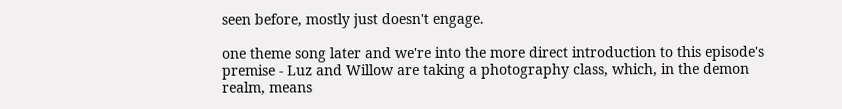seen before, mostly just doesn't engage.

one theme song later and we're into the more direct introduction to this episode's premise - Luz and Willow are taking a photography class, which, in the demon realm, means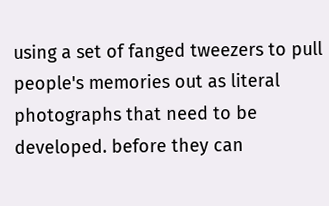using a set of fanged tweezers to pull people's memories out as literal photographs that need to be developed. before they can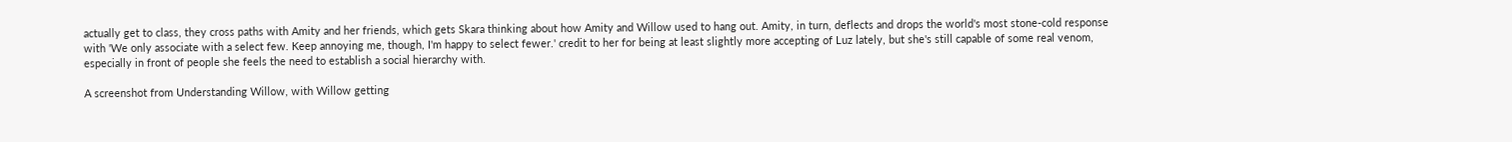actually get to class, they cross paths with Amity and her friends, which gets Skara thinking about how Amity and Willow used to hang out. Amity, in turn, deflects and drops the world's most stone-cold response with 'We only associate with a select few. Keep annoying me, though, I'm happy to select fewer.' credit to her for being at least slightly more accepting of Luz lately, but she's still capable of some real venom, especially in front of people she feels the need to establish a social hierarchy with.

A screenshot from Understanding Willow, with Willow getting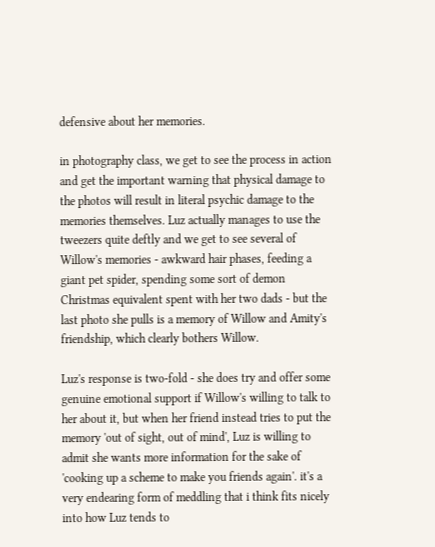defensive about her memories.

in photography class, we get to see the process in action and get the important warning that physical damage to the photos will result in literal psychic damage to the memories themselves. Luz actually manages to use the tweezers quite deftly and we get to see several of Willow's memories - awkward hair phases, feeding a giant pet spider, spending some sort of demon Christmas equivalent spent with her two dads - but the last photo she pulls is a memory of Willow and Amity's friendship, which clearly bothers Willow.

Luz's response is two-fold - she does try and offer some genuine emotional support if Willow's willing to talk to her about it, but when her friend instead tries to put the memory 'out of sight, out of mind', Luz is willing to admit she wants more information for the sake of 'cooking up a scheme to make you friends again'. it's a very endearing form of meddling that i think fits nicely into how Luz tends to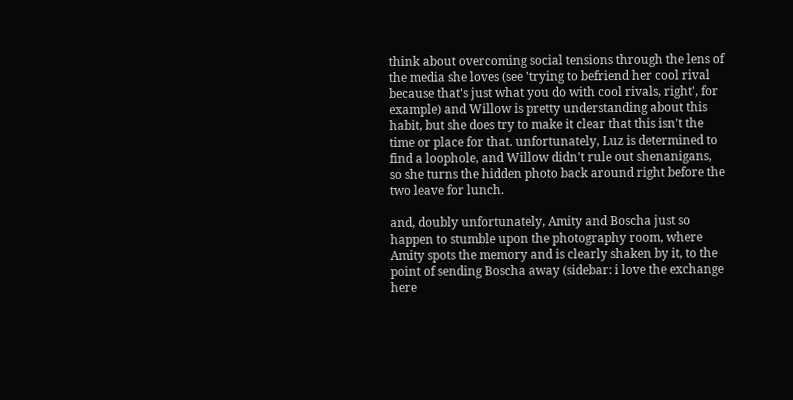think about overcoming social tensions through the lens of the media she loves (see 'trying to befriend her cool rival because that's just what you do with cool rivals, right', for example) and Willow is pretty understanding about this habit, but she does try to make it clear that this isn't the time or place for that. unfortunately, Luz is determined to find a loophole, and Willow didn't rule out shenanigans, so she turns the hidden photo back around right before the two leave for lunch.

and, doubly unfortunately, Amity and Boscha just so happen to stumble upon the photography room, where Amity spots the memory and is clearly shaken by it, to the point of sending Boscha away (sidebar: i love the exchange here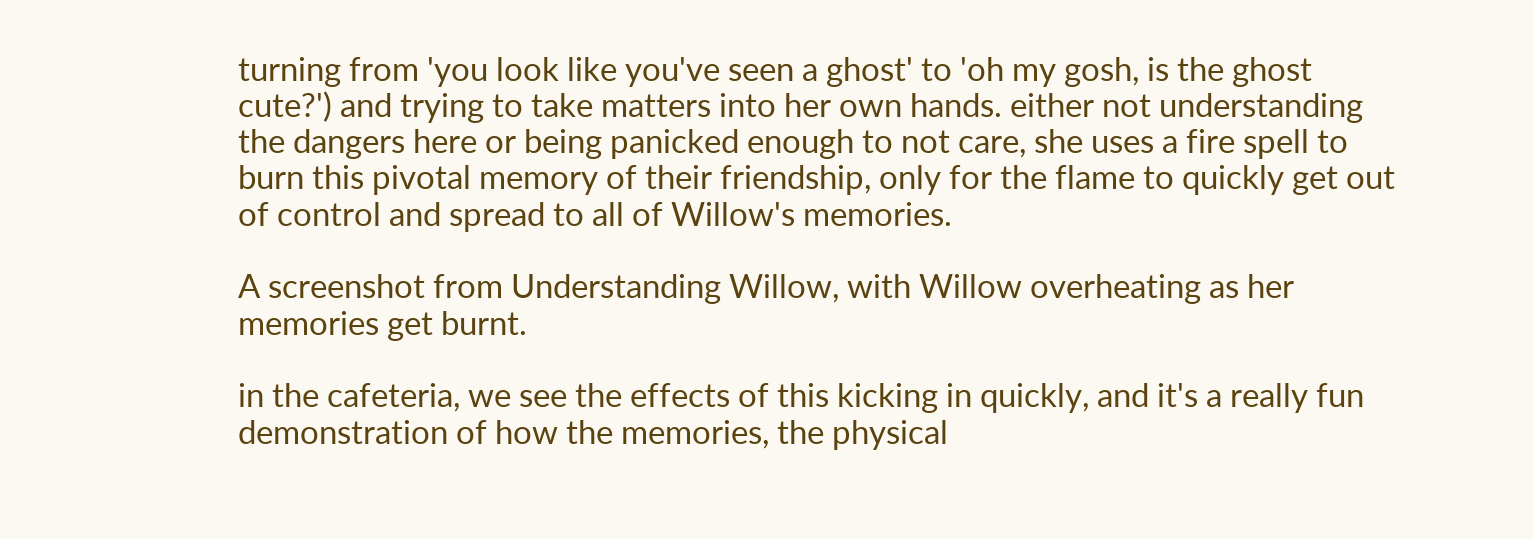turning from 'you look like you've seen a ghost' to 'oh my gosh, is the ghost cute?') and trying to take matters into her own hands. either not understanding the dangers here or being panicked enough to not care, she uses a fire spell to burn this pivotal memory of their friendship, only for the flame to quickly get out of control and spread to all of Willow's memories.

A screenshot from Understanding Willow, with Willow overheating as her memories get burnt.

in the cafeteria, we see the effects of this kicking in quickly, and it's a really fun demonstration of how the memories, the physical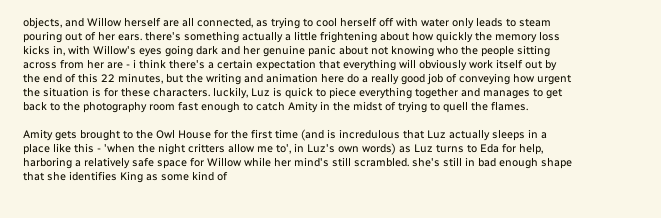objects, and Willow herself are all connected, as trying to cool herself off with water only leads to steam pouring out of her ears. there's something actually a little frightening about how quickly the memory loss kicks in, with Willow's eyes going dark and her genuine panic about not knowing who the people sitting across from her are - i think there's a certain expectation that everything will obviously work itself out by the end of this 22 minutes, but the writing and animation here do a really good job of conveying how urgent the situation is for these characters. luckily, Luz is quick to piece everything together and manages to get back to the photography room fast enough to catch Amity in the midst of trying to quell the flames.

Amity gets brought to the Owl House for the first time (and is incredulous that Luz actually sleeps in a place like this - 'when the night critters allow me to', in Luz's own words) as Luz turns to Eda for help, harboring a relatively safe space for Willow while her mind's still scrambled. she's still in bad enough shape that she identifies King as some kind of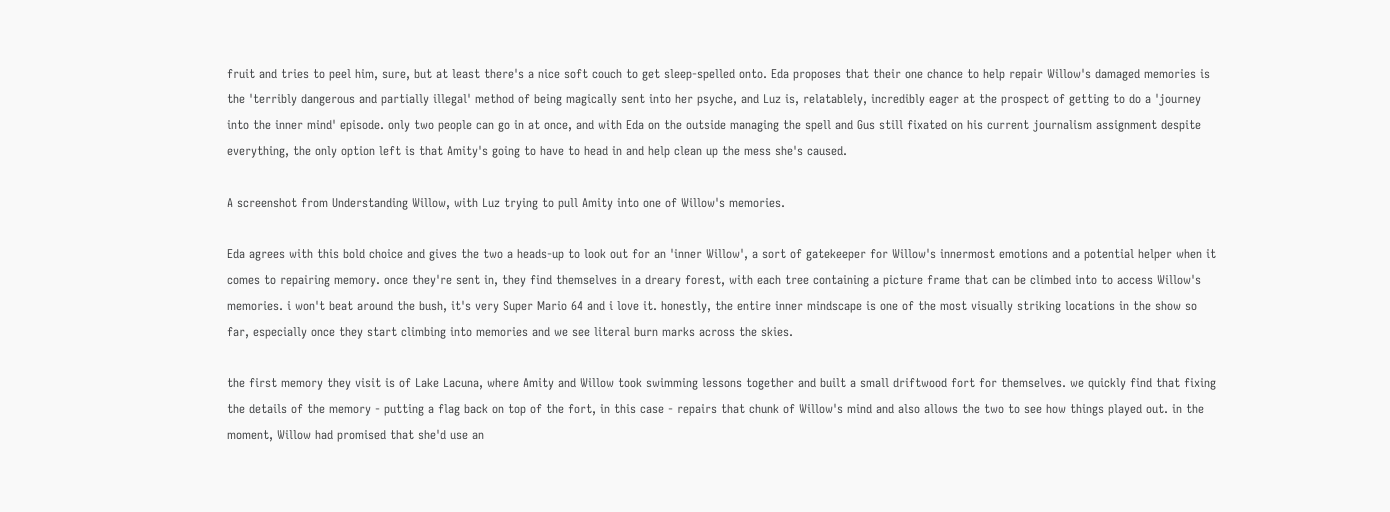fruit and tries to peel him, sure, but at least there's a nice soft couch to get sleep-spelled onto. Eda proposes that their one chance to help repair Willow's damaged memories is the 'terribly dangerous and partially illegal' method of being magically sent into her psyche, and Luz is, relatablely, incredibly eager at the prospect of getting to do a 'journey into the inner mind' episode. only two people can go in at once, and with Eda on the outside managing the spell and Gus still fixated on his current journalism assignment despite everything, the only option left is that Amity's going to have to head in and help clean up the mess she's caused.

A screenshot from Understanding Willow, with Luz trying to pull Amity into one of Willow's memories.

Eda agrees with this bold choice and gives the two a heads-up to look out for an 'inner Willow', a sort of gatekeeper for Willow's innermost emotions and a potential helper when it comes to repairing memory. once they're sent in, they find themselves in a dreary forest, with each tree containing a picture frame that can be climbed into to access Willow's memories. i won't beat around the bush, it's very Super Mario 64 and i love it. honestly, the entire inner mindscape is one of the most visually striking locations in the show so far, especially once they start climbing into memories and we see literal burn marks across the skies.

the first memory they visit is of Lake Lacuna, where Amity and Willow took swimming lessons together and built a small driftwood fort for themselves. we quickly find that fixing the details of the memory - putting a flag back on top of the fort, in this case - repairs that chunk of Willow's mind and also allows the two to see how things played out. in the moment, Willow had promised that she'd use an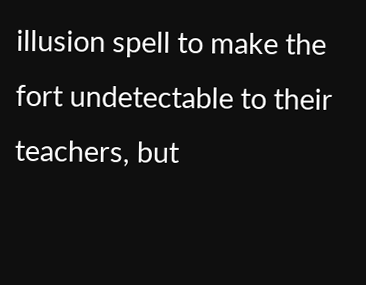illusion spell to make the fort undetectable to their teachers, but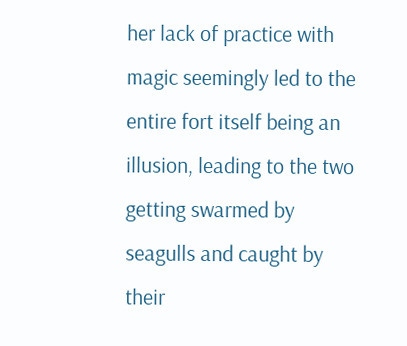her lack of practice with magic seemingly led to the entire fort itself being an illusion, leading to the two getting swarmed by seagulls and caught by their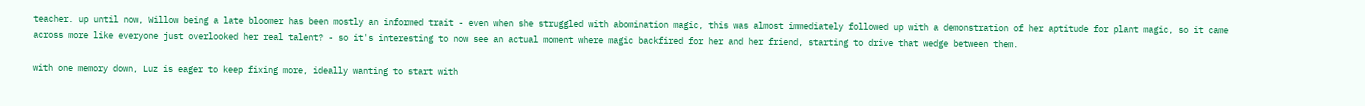teacher. up until now, Willow being a late bloomer has been mostly an informed trait - even when she struggled with abomination magic, this was almost immediately followed up with a demonstration of her aptitude for plant magic, so it came across more like everyone just overlooked her real talent? - so it's interesting to now see an actual moment where magic backfired for her and her friend, starting to drive that wedge between them.

with one memory down, Luz is eager to keep fixing more, ideally wanting to start with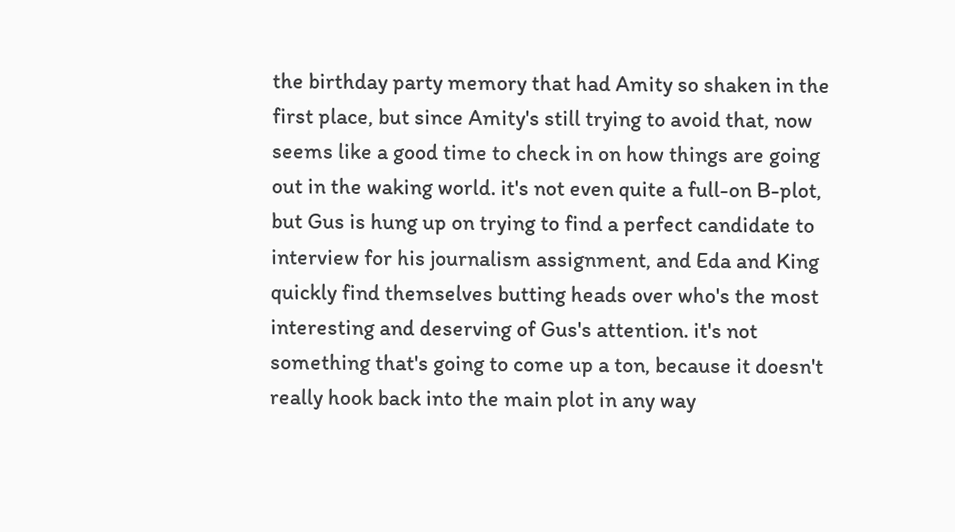the birthday party memory that had Amity so shaken in the first place, but since Amity's still trying to avoid that, now seems like a good time to check in on how things are going out in the waking world. it's not even quite a full-on B-plot, but Gus is hung up on trying to find a perfect candidate to interview for his journalism assignment, and Eda and King quickly find themselves butting heads over who's the most interesting and deserving of Gus's attention. it's not something that's going to come up a ton, because it doesn't really hook back into the main plot in any way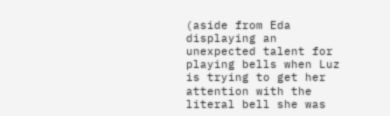(aside from Eda displaying an unexpected talent for playing bells when Luz is trying to get her attention with the literal bell she was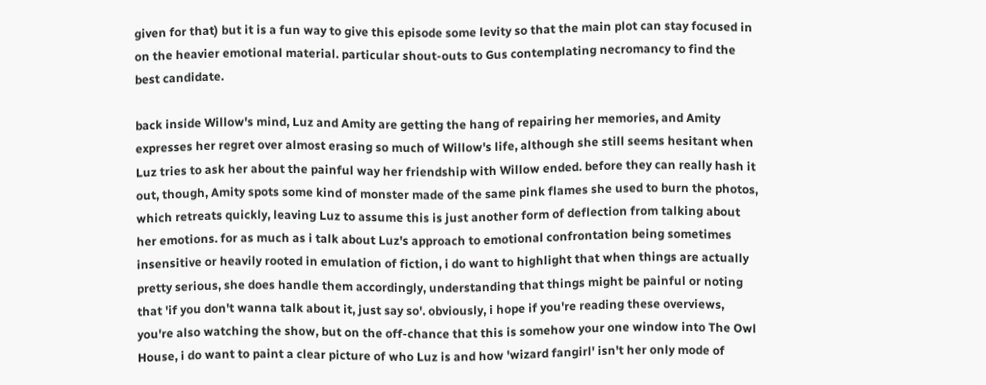given for that) but it is a fun way to give this episode some levity so that the main plot can stay focused in on the heavier emotional material. particular shout-outs to Gus contemplating necromancy to find the best candidate.

back inside Willow's mind, Luz and Amity are getting the hang of repairing her memories, and Amity expresses her regret over almost erasing so much of Willow's life, although she still seems hesitant when Luz tries to ask her about the painful way her friendship with Willow ended. before they can really hash it out, though, Amity spots some kind of monster made of the same pink flames she used to burn the photos, which retreats quickly, leaving Luz to assume this is just another form of deflection from talking about her emotions. for as much as i talk about Luz's approach to emotional confrontation being sometimes insensitive or heavily rooted in emulation of fiction, i do want to highlight that when things are actually pretty serious, she does handle them accordingly, understanding that things might be painful or noting that 'if you don't wanna talk about it, just say so'. obviously, i hope if you're reading these overviews, you're also watching the show, but on the off-chance that this is somehow your one window into The Owl House, i do want to paint a clear picture of who Luz is and how 'wizard fangirl' isn't her only mode of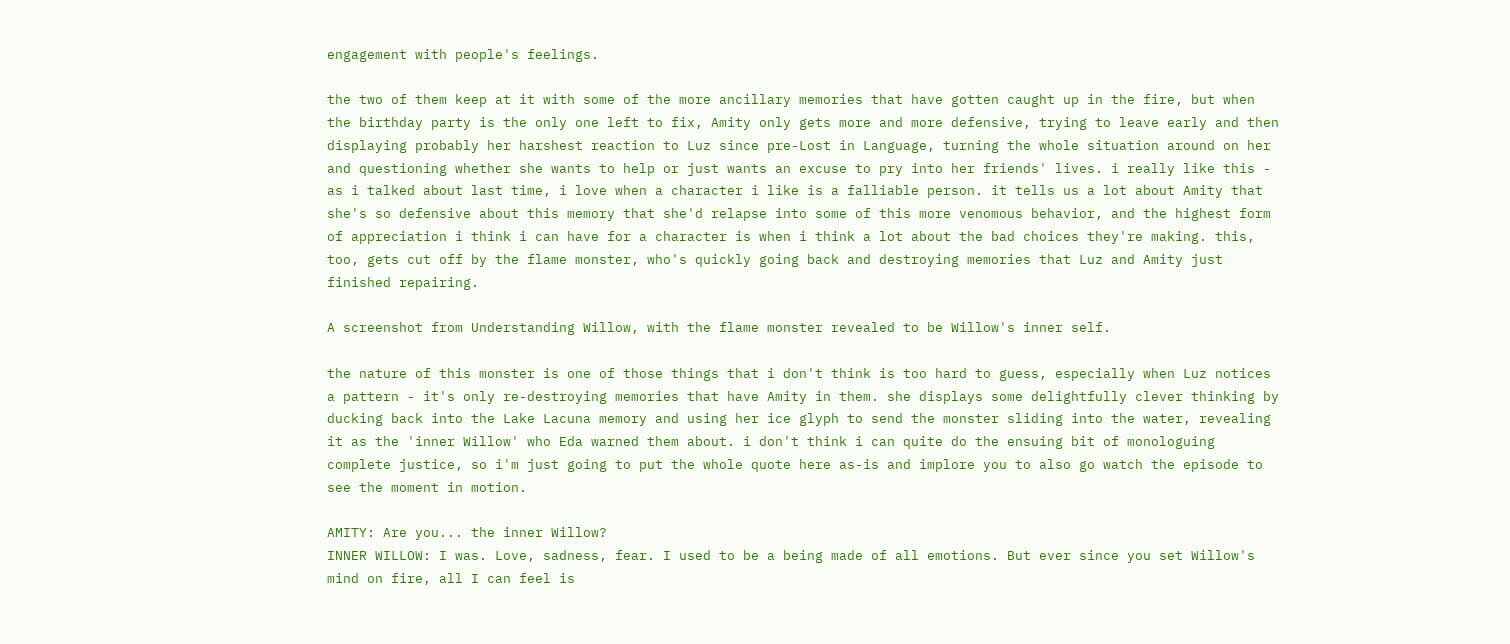engagement with people's feelings.

the two of them keep at it with some of the more ancillary memories that have gotten caught up in the fire, but when the birthday party is the only one left to fix, Amity only gets more and more defensive, trying to leave early and then displaying probably her harshest reaction to Luz since pre-Lost in Language, turning the whole situation around on her and questioning whether she wants to help or just wants an excuse to pry into her friends' lives. i really like this - as i talked about last time, i love when a character i like is a falliable person. it tells us a lot about Amity that she's so defensive about this memory that she'd relapse into some of this more venomous behavior, and the highest form of appreciation i think i can have for a character is when i think a lot about the bad choices they're making. this, too, gets cut off by the flame monster, who's quickly going back and destroying memories that Luz and Amity just finished repairing.

A screenshot from Understanding Willow, with the flame monster revealed to be Willow's inner self.

the nature of this monster is one of those things that i don't think is too hard to guess, especially when Luz notices a pattern - it's only re-destroying memories that have Amity in them. she displays some delightfully clever thinking by ducking back into the Lake Lacuna memory and using her ice glyph to send the monster sliding into the water, revealing it as the 'inner Willow' who Eda warned them about. i don't think i can quite do the ensuing bit of monologuing complete justice, so i'm just going to put the whole quote here as-is and implore you to also go watch the episode to see the moment in motion.

AMITY: Are you... the inner Willow?
INNER WILLOW: I was. Love, sadness, fear. I used to be a being made of all emotions. But ever since you set Willow's mind on fire, all I can feel is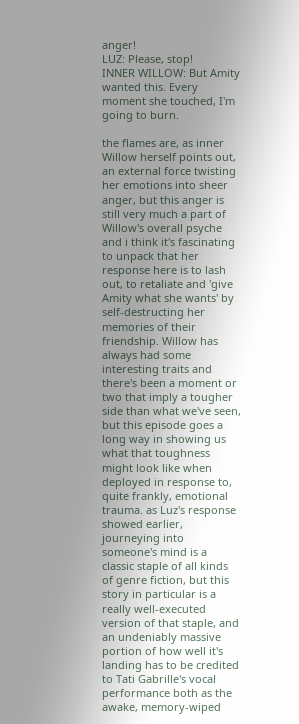anger!
LUZ: Please, stop!
INNER WILLOW: But Amity wanted this. Every moment she touched, I'm going to burn.

the flames are, as inner Willow herself points out, an external force twisting her emotions into sheer anger, but this anger is still very much a part of Willow's overall psyche and i think it's fascinating to unpack that her response here is to lash out, to retaliate and 'give Amity what she wants' by self-destructing her memories of their friendship. Willow has always had some interesting traits and there's been a moment or two that imply a tougher side than what we've seen, but this episode goes a long way in showing us what that toughness might look like when deployed in response to, quite frankly, emotional trauma. as Luz's response showed earlier, journeying into someone's mind is a classic staple of all kinds of genre fiction, but this story in particular is a really well-executed version of that staple, and an undeniably massive portion of how well it's landing has to be credited to Tati Gabrille's vocal performance both as the awake, memory-wiped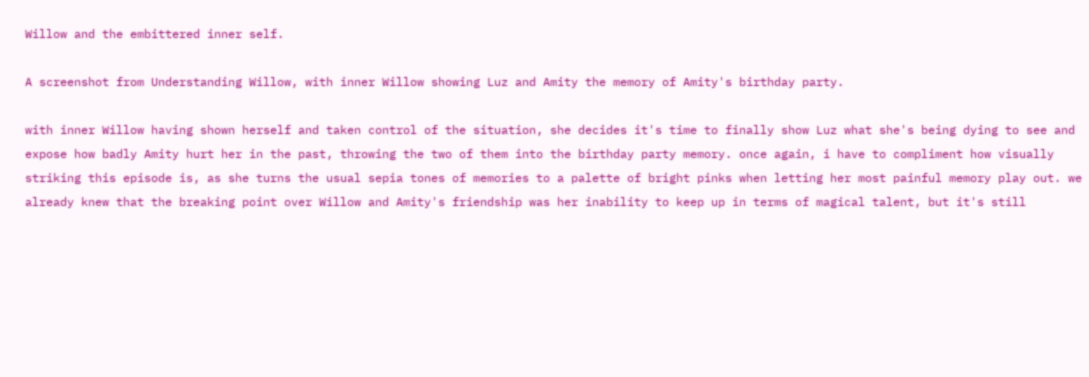Willow and the embittered inner self.

A screenshot from Understanding Willow, with inner Willow showing Luz and Amity the memory of Amity's birthday party.

with inner Willow having shown herself and taken control of the situation, she decides it's time to finally show Luz what she's being dying to see and expose how badly Amity hurt her in the past, throwing the two of them into the birthday party memory. once again, i have to compliment how visually striking this episode is, as she turns the usual sepia tones of memories to a palette of bright pinks when letting her most painful memory play out. we already knew that the breaking point over Willow and Amity's friendship was her inability to keep up in terms of magical talent, but it's still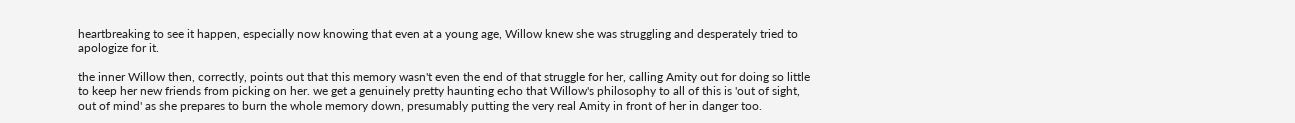heartbreaking to see it happen, especially now knowing that even at a young age, Willow knew she was struggling and desperately tried to apologize for it.

the inner Willow then, correctly, points out that this memory wasn't even the end of that struggle for her, calling Amity out for doing so little to keep her new friends from picking on her. we get a genuinely pretty haunting echo that Willow's philosophy to all of this is 'out of sight, out of mind' as she prepares to burn the whole memory down, presumably putting the very real Amity in front of her in danger too.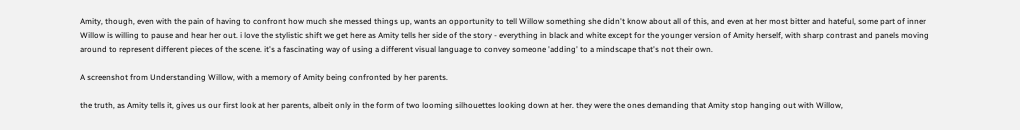Amity, though, even with the pain of having to confront how much she messed things up, wants an opportunity to tell Willow something she didn't know about all of this, and even at her most bitter and hateful, some part of inner Willow is willing to pause and hear her out. i love the stylistic shift we get here as Amity tells her side of the story - everything in black and white except for the younger version of Amity herself, with sharp contrast and panels moving around to represent different pieces of the scene. it's a fascinating way of using a different visual language to convey someone 'adding' to a mindscape that's not their own.

A screenshot from Understanding Willow, with a memory of Amity being confronted by her parents.

the truth, as Amity tells it, gives us our first look at her parents, albeit only in the form of two looming silhouettes looking down at her. they were the ones demanding that Amity stop hanging out with Willow,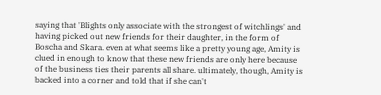saying that 'Blights only associate with the strongest of witchlings' and having picked out new friends for their daughter, in the form of Boscha and Skara. even at what seems like a pretty young age, Amity is clued in enough to know that these new friends are only here because of the business ties their parents all share. ultimately, though, Amity is backed into a corner and told that if she can't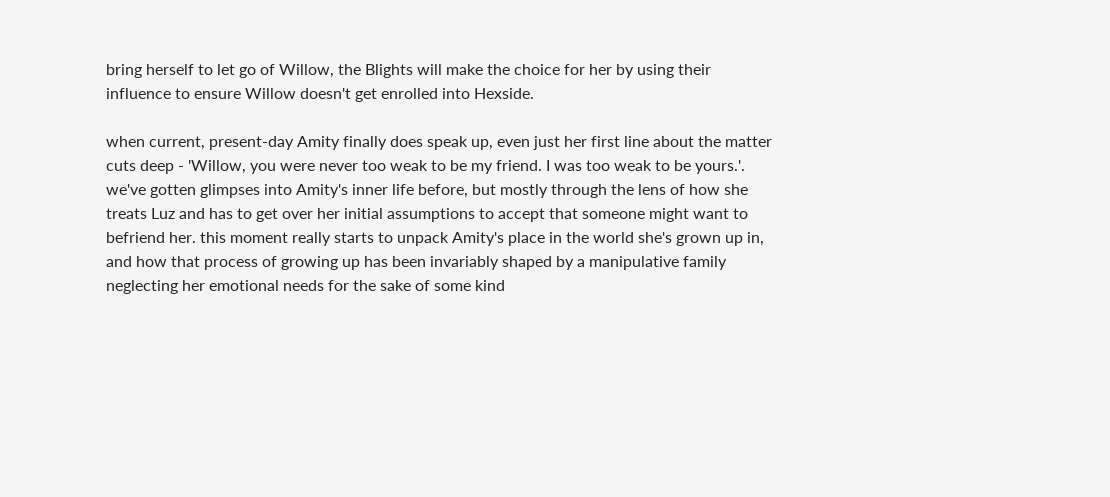bring herself to let go of Willow, the Blights will make the choice for her by using their influence to ensure Willow doesn't get enrolled into Hexside.

when current, present-day Amity finally does speak up, even just her first line about the matter cuts deep - 'Willow, you were never too weak to be my friend. I was too weak to be yours.'. we've gotten glimpses into Amity's inner life before, but mostly through the lens of how she treats Luz and has to get over her initial assumptions to accept that someone might want to befriend her. this moment really starts to unpack Amity's place in the world she's grown up in, and how that process of growing up has been invariably shaped by a manipulative family neglecting her emotional needs for the sake of some kind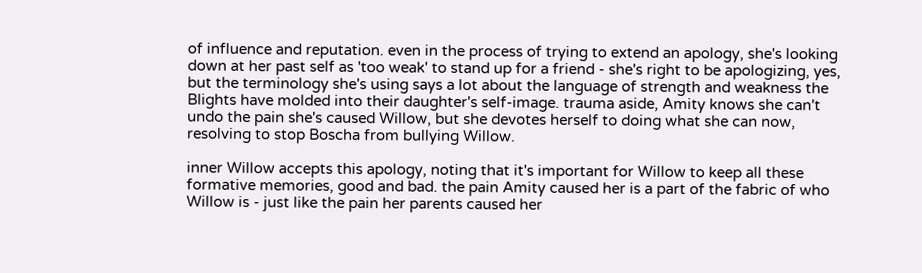of influence and reputation. even in the process of trying to extend an apology, she's looking down at her past self as 'too weak' to stand up for a friend - she's right to be apologizing, yes, but the terminology she's using says a lot about the language of strength and weakness the Blights have molded into their daughter's self-image. trauma aside, Amity knows she can't undo the pain she's caused Willow, but she devotes herself to doing what she can now, resolving to stop Boscha from bullying Willow.

inner Willow accepts this apology, noting that it's important for Willow to keep all these formative memories, good and bad. the pain Amity caused her is a part of the fabric of who Willow is - just like the pain her parents caused her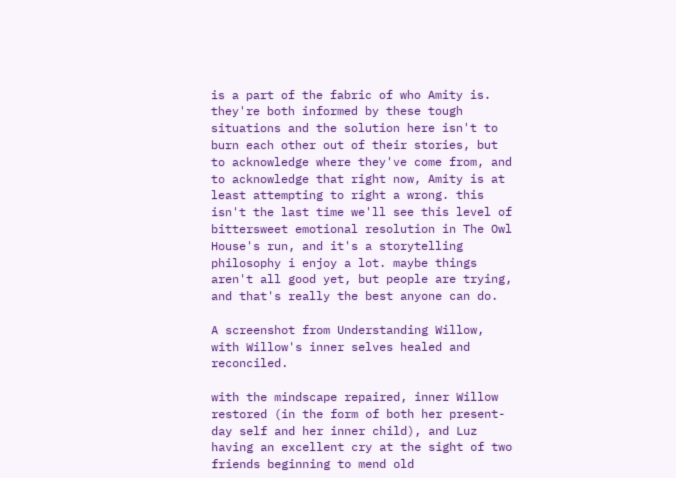is a part of the fabric of who Amity is. they're both informed by these tough situations and the solution here isn't to burn each other out of their stories, but to acknowledge where they've come from, and to acknowledge that right now, Amity is at least attempting to right a wrong. this isn't the last time we'll see this level of bittersweet emotional resolution in The Owl House's run, and it's a storytelling philosophy i enjoy a lot. maybe things aren't all good yet, but people are trying, and that's really the best anyone can do.

A screenshot from Understanding Willow, with Willow's inner selves healed and reconciled.

with the mindscape repaired, inner Willow restored (in the form of both her present-day self and her inner child), and Luz having an excellent cry at the sight of two friends beginning to mend old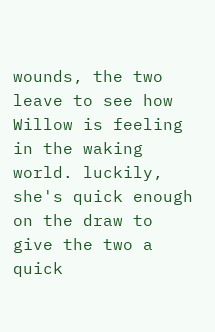wounds, the two leave to see how Willow is feeling in the waking world. luckily, she's quick enough on the draw to give the two a quick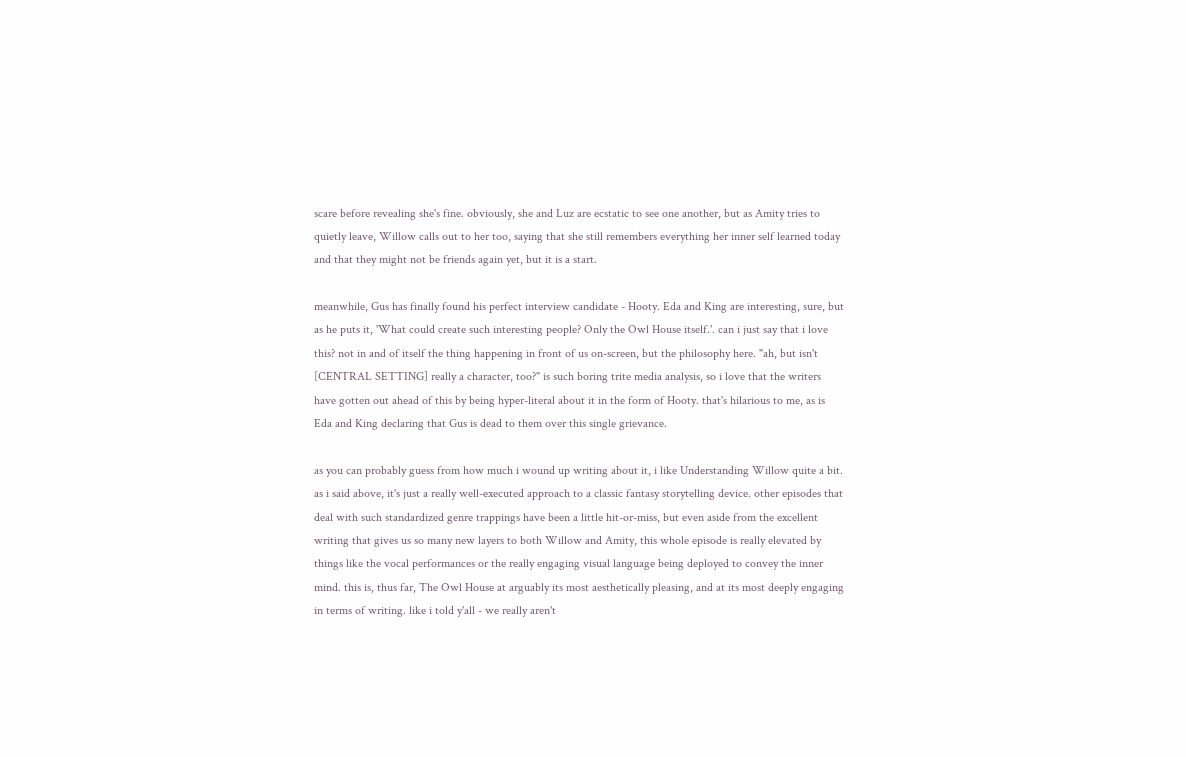scare before revealing she's fine. obviously, she and Luz are ecstatic to see one another, but as Amity tries to quietly leave, Willow calls out to her too, saying that she still remembers everything her inner self learned today and that they might not be friends again yet, but it is a start.

meanwhile, Gus has finally found his perfect interview candidate - Hooty. Eda and King are interesting, sure, but as he puts it, 'What could create such interesting people? Only the Owl House itself.'. can i just say that i love this? not in and of itself the thing happening in front of us on-screen, but the philosophy here. "ah, but isn't [CENTRAL SETTING] really a character, too?" is such boring trite media analysis, so i love that the writers have gotten out ahead of this by being hyper-literal about it in the form of Hooty. that's hilarious to me, as is Eda and King declaring that Gus is dead to them over this single grievance.

as you can probably guess from how much i wound up writing about it, i like Understanding Willow quite a bit. as i said above, it's just a really well-executed approach to a classic fantasy storytelling device. other episodes that deal with such standardized genre trappings have been a little hit-or-miss, but even aside from the excellent writing that gives us so many new layers to both Willow and Amity, this whole episode is really elevated by things like the vocal performances or the really engaging visual language being deployed to convey the inner mind. this is, thus far, The Owl House at arguably its most aesthetically pleasing, and at its most deeply engaging in terms of writing. like i told y'all - we really aren't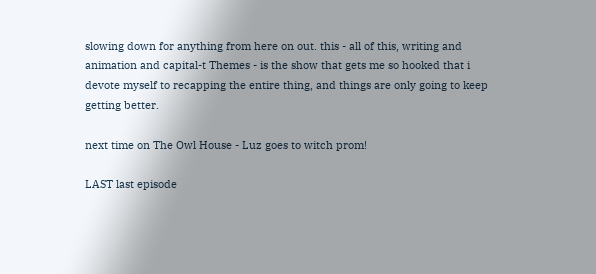slowing down for anything from here on out. this - all of this, writing and animation and capital-t Themes - is the show that gets me so hooked that i devote myself to recapping the entire thing, and things are only going to keep getting better.

next time on The Owl House - Luz goes to witch prom!

LAST last episode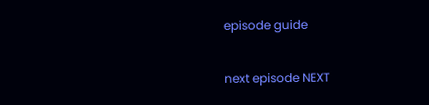episode guide

next episode NEXT